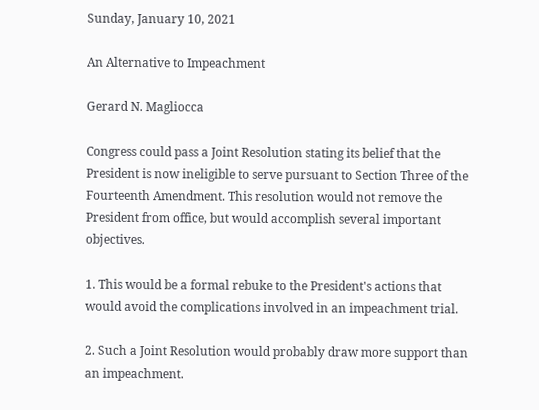Sunday, January 10, 2021

An Alternative to Impeachment

Gerard N. Magliocca

Congress could pass a Joint Resolution stating its belief that the President is now ineligible to serve pursuant to Section Three of the Fourteenth Amendment. This resolution would not remove the President from office, but would accomplish several important objectives.

1. This would be a formal rebuke to the President's actions that would avoid the complications involved in an impeachment trial.

2. Such a Joint Resolution would probably draw more support than an impeachment.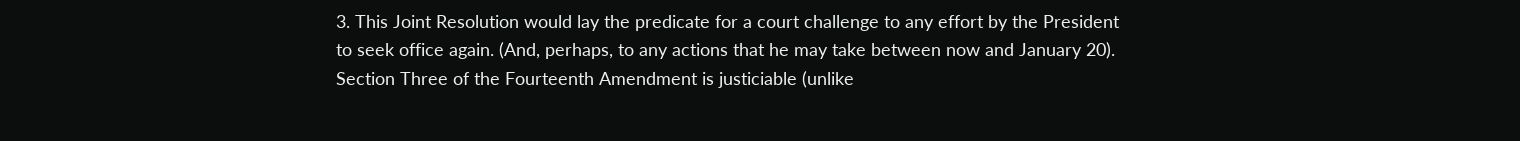3. This Joint Resolution would lay the predicate for a court challenge to any effort by the President to seek office again. (And, perhaps, to any actions that he may take between now and January 20). Section Three of the Fourteenth Amendment is justiciable (unlike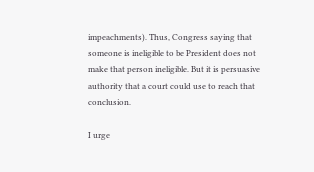impeachments). Thus, Congress saying that someone is ineligible to be President does not make that person ineligible. But it is persuasive authority that a court could use to reach that conclusion.

I urge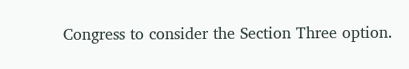Congress to consider the Section Three option.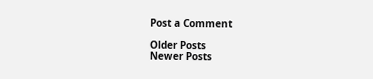Post a Comment

Older Posts
Newer Posts